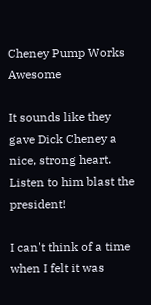Cheney Pump Works Awesome

It sounds like they gave Dick Cheney a nice, strong heart. Listen to him blast the president!

I can't think of a time when I felt it was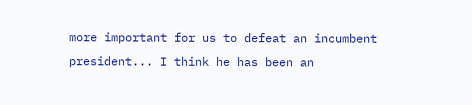more important for us to defeat an incumbent president... I think he has been an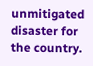unmitigated disaster for the country.